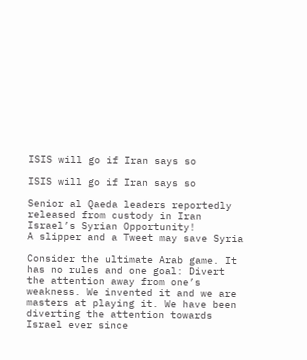ISIS will go if Iran says so

ISIS will go if Iran says so

Senior al Qaeda leaders reportedly released from custody in Iran
Israel’s Syrian Opportunity!
A slipper and a Tweet may save Syria

Consider the ultimate Arab game. It has no rules and one goal: Divert the attention away from one’s weakness. We invented it and we are masters at playing it. We have been diverting the attention towards Israel ever since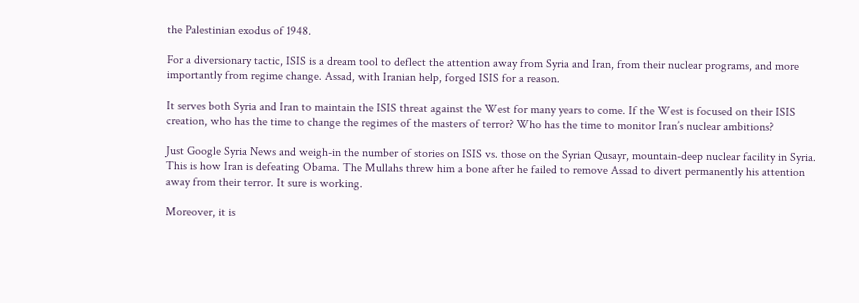the Palestinian exodus of 1948.

For a diversionary tactic, ISIS is a dream tool to deflect the attention away from Syria and Iran, from their nuclear programs, and more importantly from regime change. Assad, with Iranian help, forged ISIS for a reason.

It serves both Syria and Iran to maintain the ISIS threat against the West for many years to come. If the West is focused on their ISIS creation, who has the time to change the regimes of the masters of terror? Who has the time to monitor Iran’s nuclear ambitions?

Just Google Syria News and weigh-in the number of stories on ISIS vs. those on the Syrian Qusayr, mountain-deep nuclear facility in Syria. This is how Iran is defeating Obama. The Mullahs threw him a bone after he failed to remove Assad to divert permanently his attention away from their terror. It sure is working.

Moreover, it is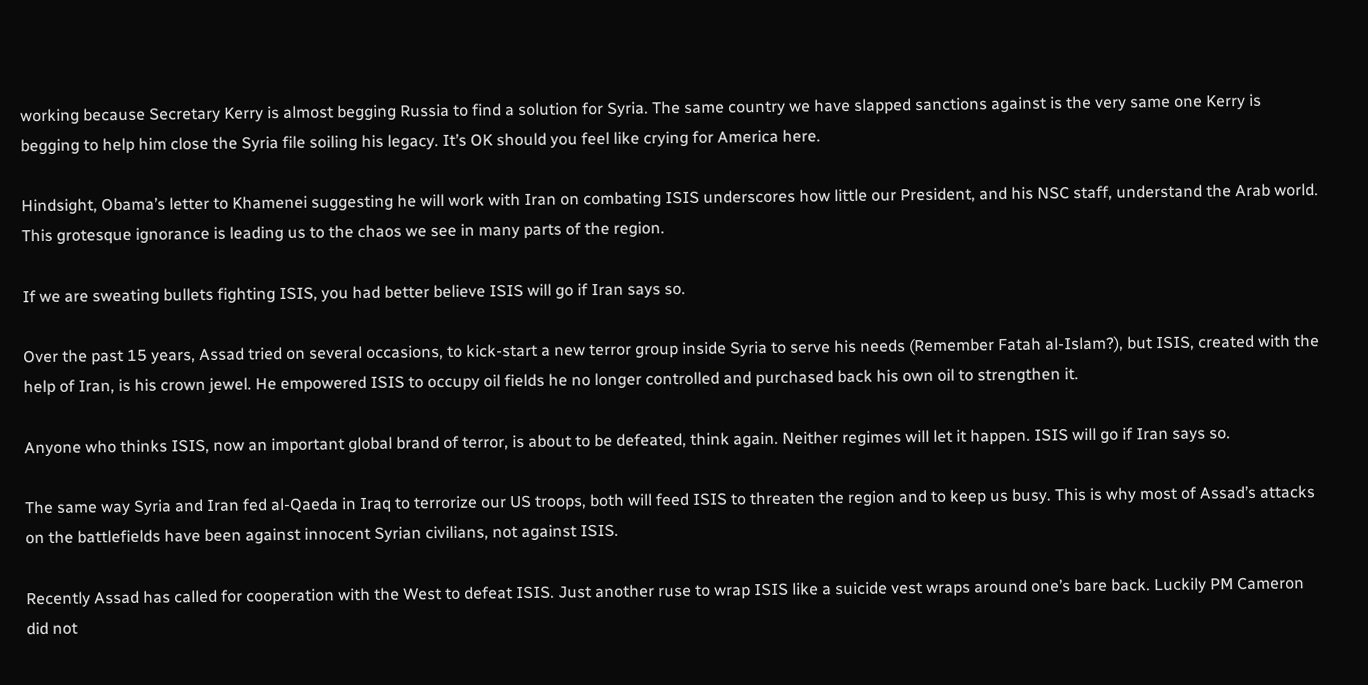working because Secretary Kerry is almost begging Russia to find a solution for Syria. The same country we have slapped sanctions against is the very same one Kerry is begging to help him close the Syria file soiling his legacy. It’s OK should you feel like crying for America here.

Hindsight, Obama’s letter to Khamenei suggesting he will work with Iran on combating ISIS underscores how little our President, and his NSC staff, understand the Arab world. This grotesque ignorance is leading us to the chaos we see in many parts of the region.

If we are sweating bullets fighting ISIS, you had better believe ISIS will go if Iran says so.

Over the past 15 years, Assad tried on several occasions, to kick-start a new terror group inside Syria to serve his needs (Remember Fatah al-Islam?), but ISIS, created with the help of Iran, is his crown jewel. He empowered ISIS to occupy oil fields he no longer controlled and purchased back his own oil to strengthen it.

Anyone who thinks ISIS, now an important global brand of terror, is about to be defeated, think again. Neither regimes will let it happen. ISIS will go if Iran says so.

The same way Syria and Iran fed al-Qaeda in Iraq to terrorize our US troops, both will feed ISIS to threaten the region and to keep us busy. This is why most of Assad’s attacks on the battlefields have been against innocent Syrian civilians, not against ISIS.

Recently Assad has called for cooperation with the West to defeat ISIS. Just another ruse to wrap ISIS like a suicide vest wraps around one’s bare back. Luckily PM Cameron did not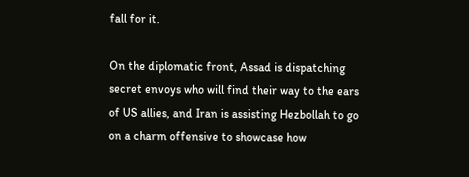fall for it.

On the diplomatic front, Assad is dispatching secret envoys who will find their way to the ears of US allies, and Iran is assisting Hezbollah to go on a charm offensive to showcase how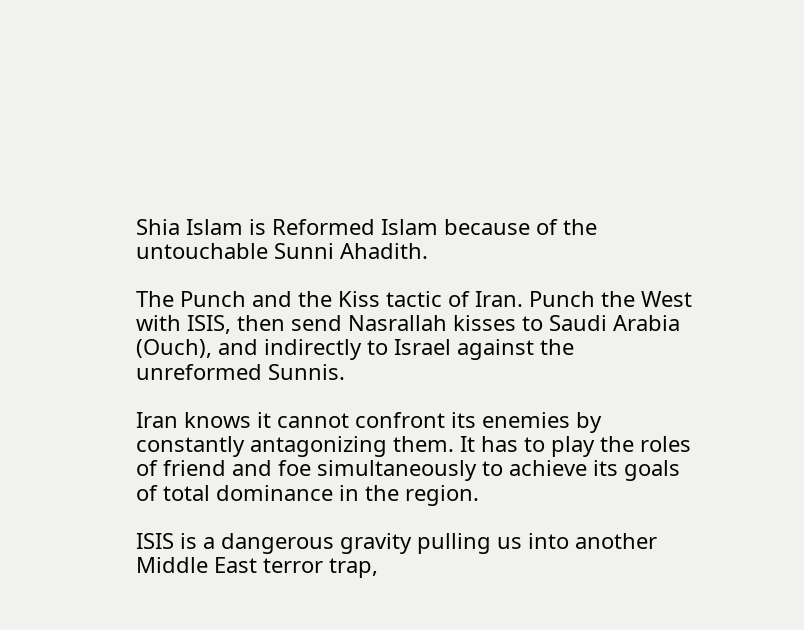Shia Islam is Reformed Islam because of the untouchable Sunni Ahadith.

The Punch and the Kiss tactic of Iran. Punch the West with ISIS, then send Nasrallah kisses to Saudi Arabia (Ouch), and indirectly to Israel against the unreformed Sunnis.

Iran knows it cannot confront its enemies by constantly antagonizing them. It has to play the roles of friend and foe simultaneously to achieve its goals of total dominance in the region.

ISIS is a dangerous gravity pulling us into another Middle East terror trap,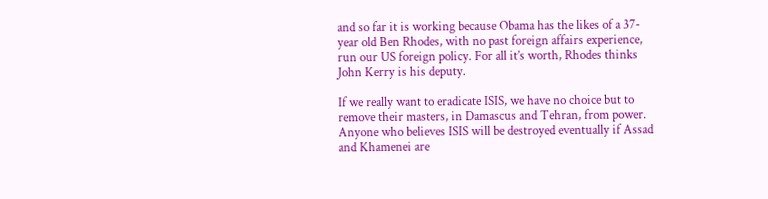and so far it is working because Obama has the likes of a 37-year old Ben Rhodes, with no past foreign affairs experience, run our US foreign policy. For all it’s worth, Rhodes thinks John Kerry is his deputy.

If we really want to eradicate ISIS, we have no choice but to remove their masters, in Damascus and Tehran, from power. Anyone who believes ISIS will be destroyed eventually if Assad and Khamenei are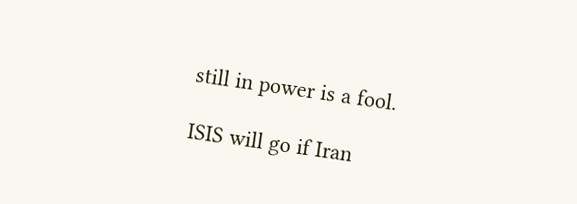still in power is a fool.

ISIS will go if Iran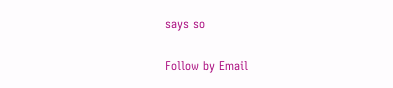says so


Follow by Email